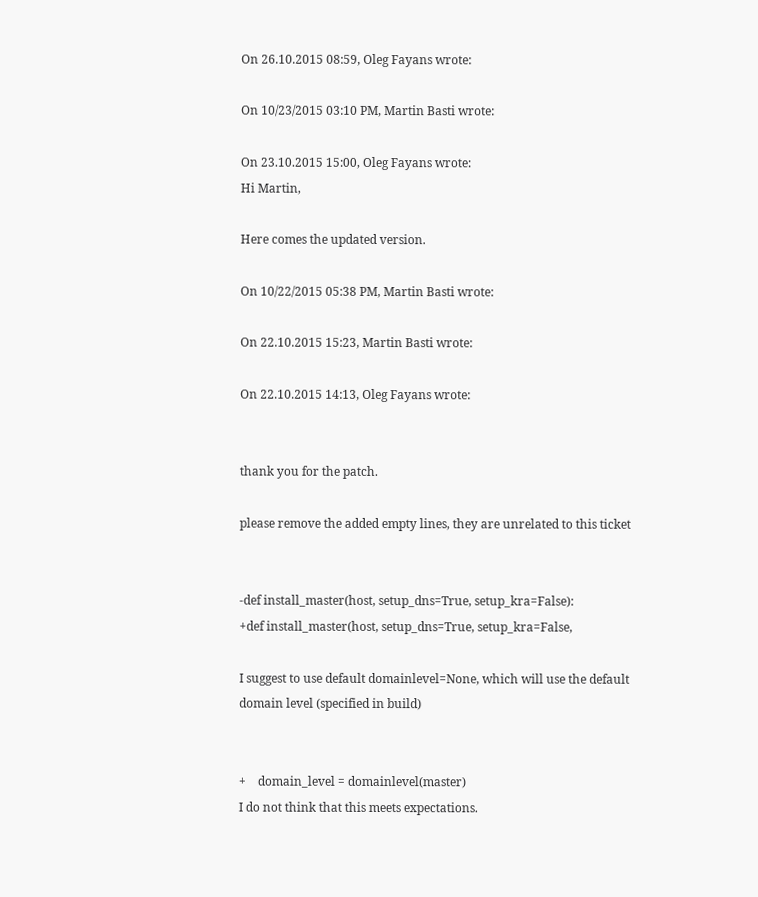On 26.10.2015 08:59, Oleg Fayans wrote:

On 10/23/2015 03:10 PM, Martin Basti wrote:

On 23.10.2015 15:00, Oleg Fayans wrote:
Hi Martin,

Here comes the updated version.

On 10/22/2015 05:38 PM, Martin Basti wrote:

On 22.10.2015 15:23, Martin Basti wrote:

On 22.10.2015 14:13, Oleg Fayans wrote:


thank you for the patch.

please remove the added empty lines, they are unrelated to this ticket


-def install_master(host, setup_dns=True, setup_kra=False):
+def install_master(host, setup_dns=True, setup_kra=False,

I suggest to use default domainlevel=None, which will use the default
domain level (specified in build)


+    domain_level = domainlevel(master)
I do not think that this meets expectations.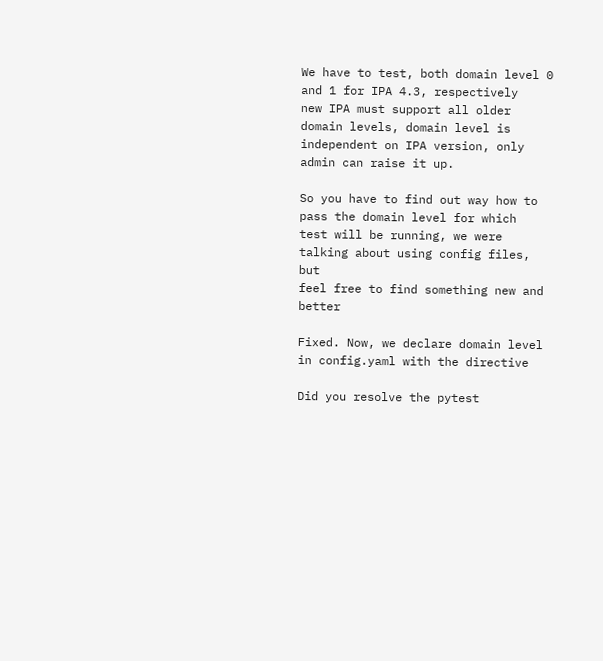We have to test, both domain level 0 and 1 for IPA 4.3, respectively
new IPA must support all older domain levels, domain level is
independent on IPA version, only admin can raise it up.

So you have to find out way how to pass the domain level for which
test will be running, we were talking about using config files, but
feel free to find something new and better

Fixed. Now, we declare domain level in config.yaml with the directive

Did you resolve the pytest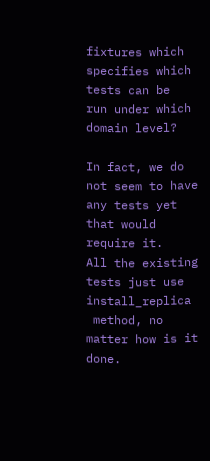fixtures which specifies which tests can be
run under which domain level?

In fact, we do not seem to have any tests yet that would require it.
All the existing tests just use install_replica
 method, no matter how is it done.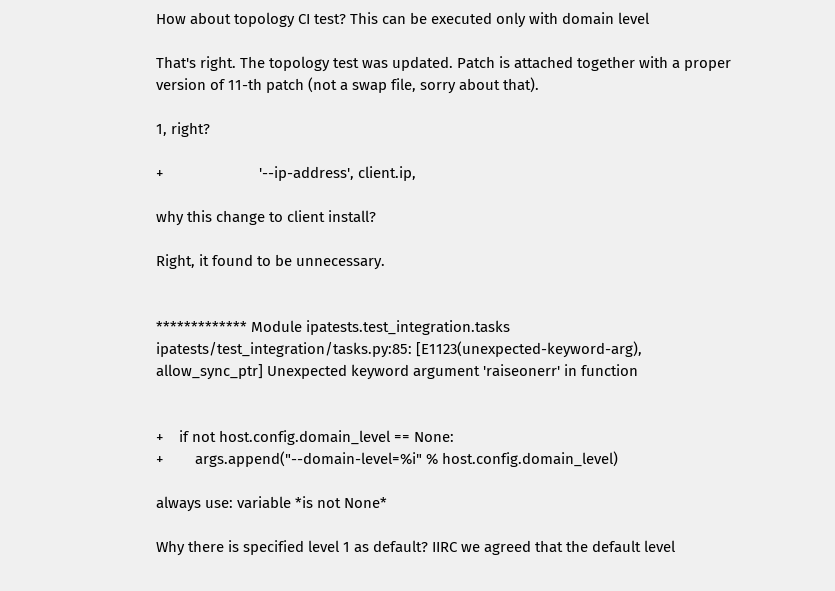How about topology CI test? This can be executed only with domain level

That's right. The topology test was updated. Patch is attached together with a proper version of 11-th patch (not a swap file, sorry about that).

1, right?

+                        '--ip-address', client.ip,

why this change to client install?

Right, it found to be unnecessary.


************* Module ipatests.test_integration.tasks
ipatests/test_integration/tasks.py:85: [E1123(unexpected-keyword-arg),
allow_sync_ptr] Unexpected keyword argument 'raiseonerr' in function


+    if not host.config.domain_level == None:
+        args.append("--domain-level=%i" % host.config.domain_level)

always use: variable *is not None*

Why there is specified level 1 as default? IIRC we agreed that the default level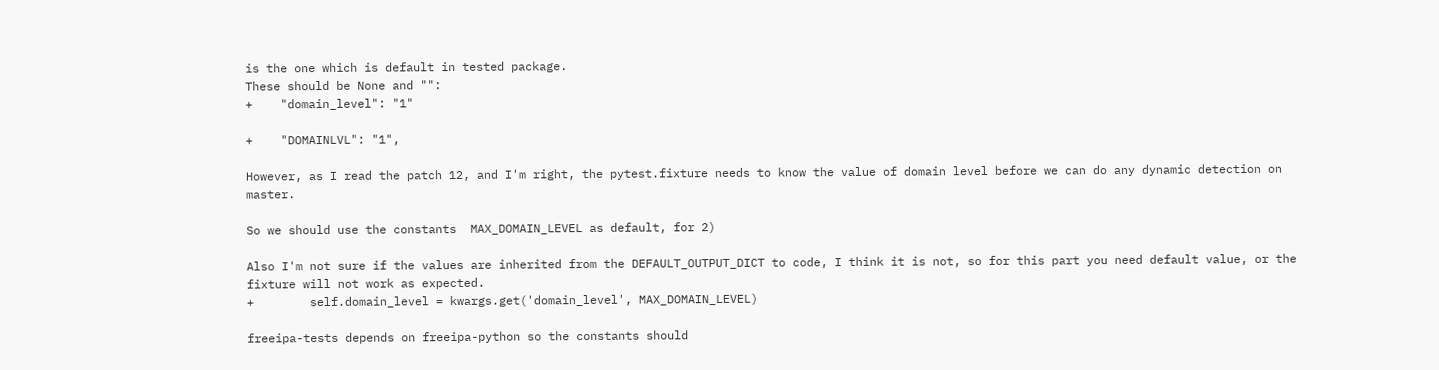is the one which is default in tested package.
These should be None and "":
+    "domain_level": "1"

+    "DOMAINLVL": "1",

However, as I read the patch 12, and I'm right, the pytest.fixture needs to know the value of domain level before we can do any dynamic detection on master.

So we should use the constants  MAX_DOMAIN_LEVEL as default, for 2)

Also I'm not sure if the values are inherited from the DEFAULT_OUTPUT_DICT to code, I think it is not, so for this part you need default value, or the fixture will not work as expected.
+        self.domain_level = kwargs.get('domain_level', MAX_DOMAIN_LEVEL)

freeipa-tests depends on freeipa-python so the constants should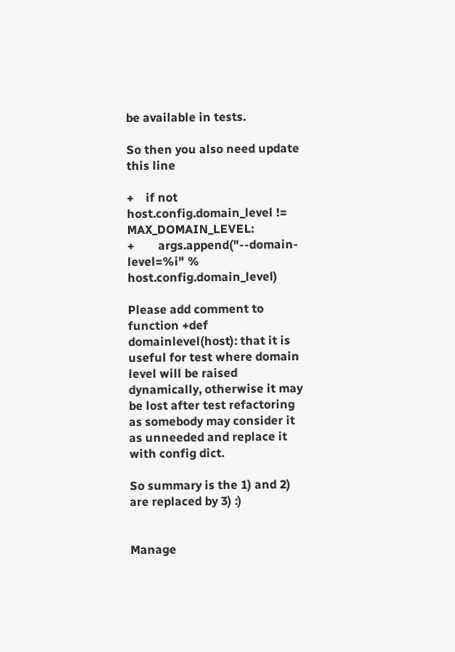be available in tests.

So then you also need update this line

+    if not host.config.domain_level != MAX_DOMAIN_LEVEL:
+        args.append("--domain-level=%i" % host.config.domain_level)

Please add comment to function +def domainlevel(host): that it is useful for test where domain level will be raised dynamically, otherwise it may be lost after test refactoring as somebody may consider it as unneeded and replace it with config dict.

So summary is the 1) and 2) are replaced by 3) :)


Manage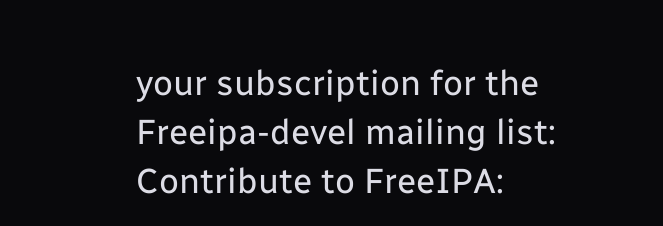your subscription for the Freeipa-devel mailing list:
Contribute to FreeIPA: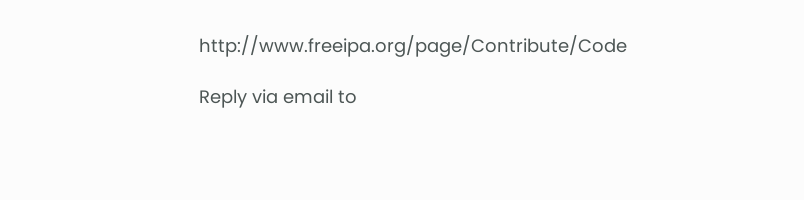http://www.freeipa.org/page/Contribute/Code

Reply via email to